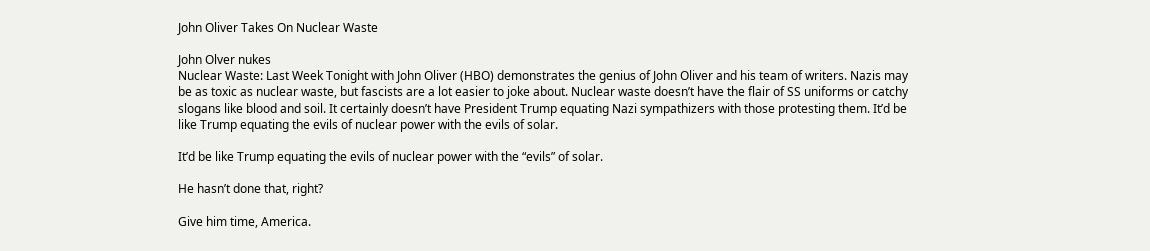John Oliver Takes On Nuclear Waste

John Olver nukes
Nuclear Waste: Last Week Tonight with John Oliver (HBO) demonstrates the genius of John Oliver and his team of writers. Nazis may be as toxic as nuclear waste, but fascists are a lot easier to joke about. Nuclear waste doesn’t have the flair of SS uniforms or catchy slogans like blood and soil. It certainly doesn’t have President Trump equating Nazi sympathizers with those protesting them. It’d be like Trump equating the evils of nuclear power with the evils of solar.

It’d be like Trump equating the evils of nuclear power with the “evils” of solar.

He hasn’t done that, right?

Give him time, America.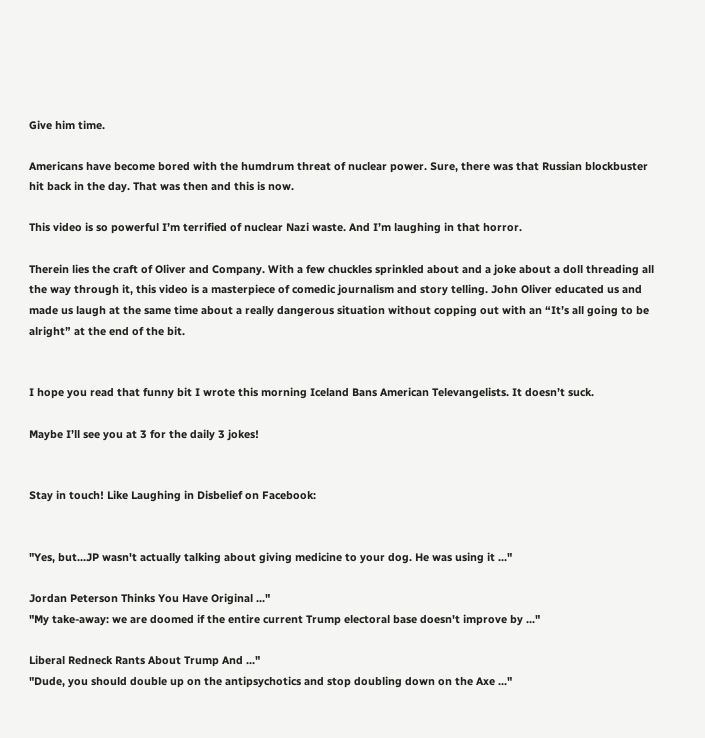Give him time.

Americans have become bored with the humdrum threat of nuclear power. Sure, there was that Russian blockbuster hit back in the day. That was then and this is now.

This video is so powerful I’m terrified of nuclear Nazi waste. And I’m laughing in that horror.

Therein lies the craft of Oliver and Company. With a few chuckles sprinkled about and a joke about a doll threading all the way through it, this video is a masterpiece of comedic journalism and story telling. John Oliver educated us and made us laugh at the same time about a really dangerous situation without copping out with an “It’s all going to be alright” at the end of the bit.


I hope you read that funny bit I wrote this morning Iceland Bans American Televangelists. It doesn’t suck.

Maybe I’ll see you at 3 for the daily 3 jokes!


Stay in touch! Like Laughing in Disbelief on Facebook:


"Yes, but...JP wasn't actually talking about giving medicine to your dog. He was using it ..."

Jordan Peterson Thinks You Have Original ..."
"My take-away: we are doomed if the entire current Trump electoral base doesn't improve by ..."

Liberal Redneck Rants About Trump And ..."
"Dude, you should double up on the antipsychotics and stop doubling down on the Axe ..."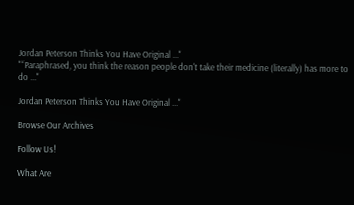Jordan Peterson Thinks You Have Original ..."
"“Paraphrased, you think the reason people don't take their medicine (literally) has more to do ..."

Jordan Peterson Thinks You Have Original ..."

Browse Our Archives

Follow Us!

What Are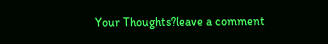Your Thoughts?leave a comment